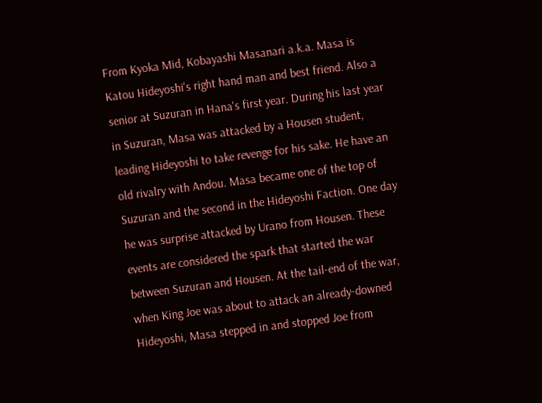From Kyoka Mid, Kobayashi Masanari a.k.a. Masa is Katou Hideyoshi's right hand man and best friend. Also a senior at Suzuran in Hana's first year. During his last year in Suzuran, Masa was attacked by a Housen student, leading Hideyoshi to take revenge for his sake. He have an old rivalry with Andou. Masa became one of the top of Suzuran and the second in the Hideyoshi Faction. One day he was surprise attacked by Urano from Housen. These events are considered the spark that started the war between Suzuran and Housen. At the tail-end of the war, when King Joe was about to attack an already-downed Hideyoshi, Masa stepped in and stopped Joe from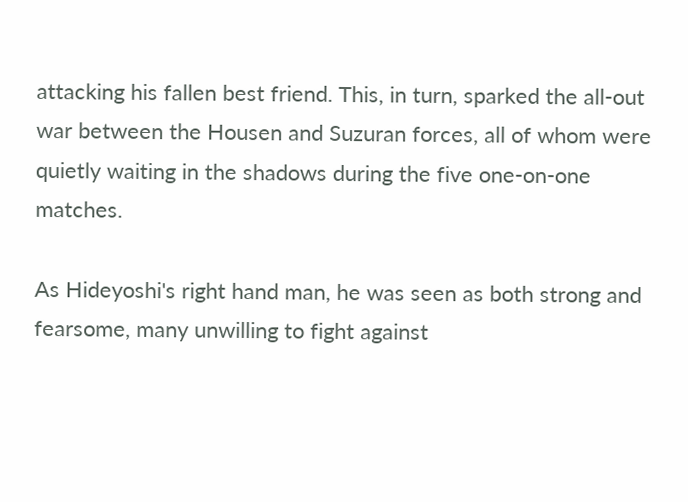attacking his fallen best friend. This, in turn, sparked the all-out war between the Housen and Suzuran forces, all of whom were quietly waiting in the shadows during the five one-on-one matches.

As Hideyoshi's right hand man, he was seen as both strong and fearsome, many unwilling to fight against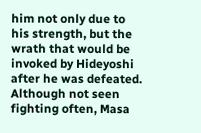him not only due to his strength, but the wrath that would be invoked by Hideyoshi after he was defeated. Although not seen fighting often, Masa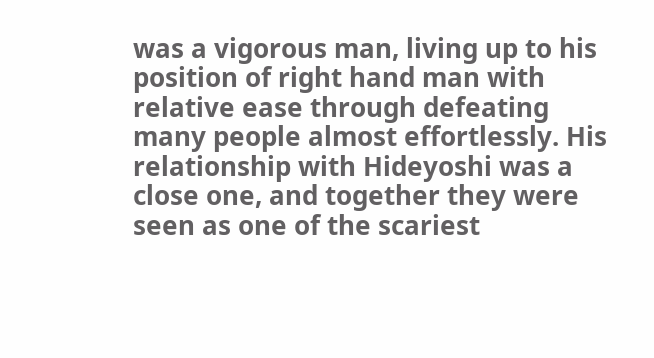was a vigorous man, living up to his position of right hand man with relative ease through defeating many people almost effortlessly. His relationship with Hideyoshi was a close one, and together they were seen as one of the scariest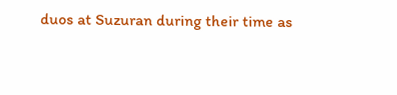duos at Suzuran during their time as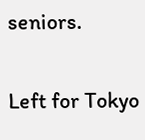seniors.

Left for Tokyo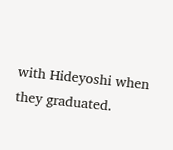with Hideyoshi when they graduated.